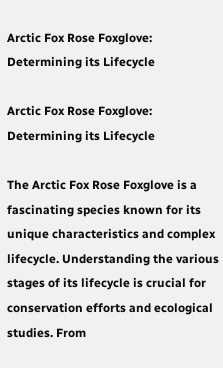Arctic Fox Rose Foxglove: Determining its Lifecycle

Arctic Fox Rose Foxglove: Determining its Lifecycle

The Arctic Fox Rose Foxglove is a fascinating species known for its unique characteristics and complex lifecycle. Understanding the various stages of its lifecycle is crucial for conservation efforts and ecological studies. From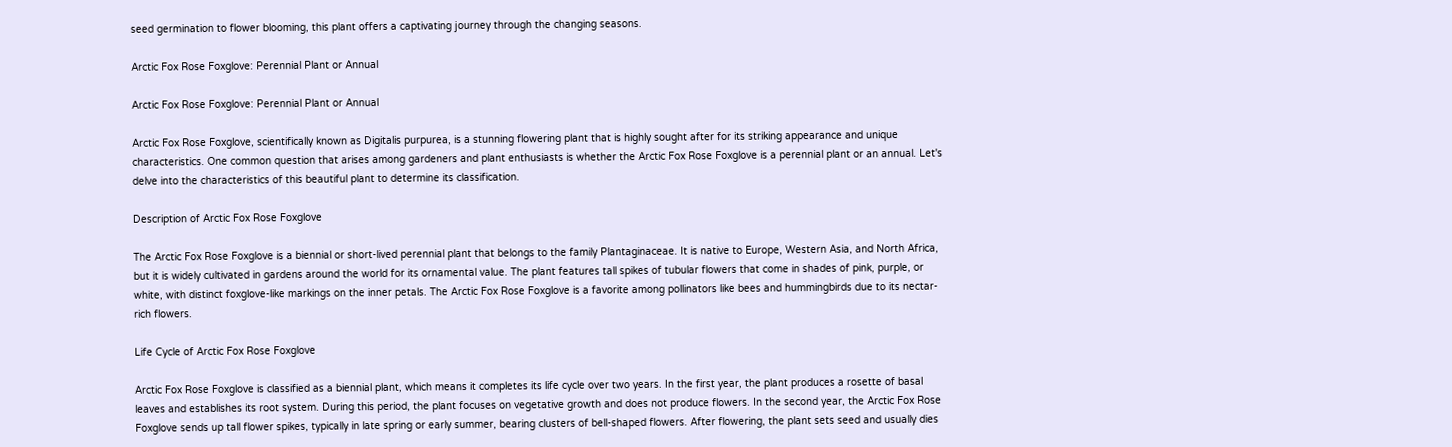seed germination to flower blooming, this plant offers a captivating journey through the changing seasons.

Arctic Fox Rose Foxglove: Perennial Plant or Annual

Arctic Fox Rose Foxglove: Perennial Plant or Annual

Arctic Fox Rose Foxglove, scientifically known as Digitalis purpurea, is a stunning flowering plant that is highly sought after for its striking appearance and unique characteristics. One common question that arises among gardeners and plant enthusiasts is whether the Arctic Fox Rose Foxglove is a perennial plant or an annual. Let's delve into the characteristics of this beautiful plant to determine its classification.

Description of Arctic Fox Rose Foxglove

The Arctic Fox Rose Foxglove is a biennial or short-lived perennial plant that belongs to the family Plantaginaceae. It is native to Europe, Western Asia, and North Africa, but it is widely cultivated in gardens around the world for its ornamental value. The plant features tall spikes of tubular flowers that come in shades of pink, purple, or white, with distinct foxglove-like markings on the inner petals. The Arctic Fox Rose Foxglove is a favorite among pollinators like bees and hummingbirds due to its nectar-rich flowers.

Life Cycle of Arctic Fox Rose Foxglove

Arctic Fox Rose Foxglove is classified as a biennial plant, which means it completes its life cycle over two years. In the first year, the plant produces a rosette of basal leaves and establishes its root system. During this period, the plant focuses on vegetative growth and does not produce flowers. In the second year, the Arctic Fox Rose Foxglove sends up tall flower spikes, typically in late spring or early summer, bearing clusters of bell-shaped flowers. After flowering, the plant sets seed and usually dies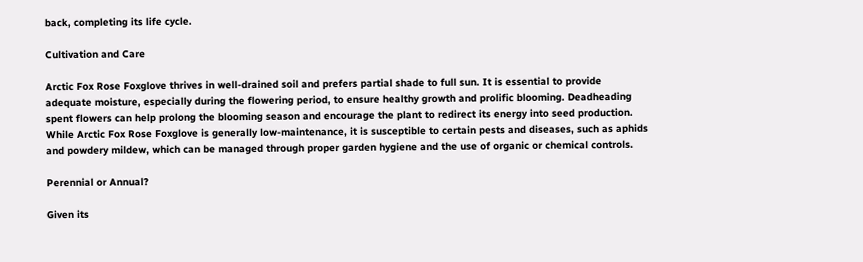back, completing its life cycle.

Cultivation and Care

Arctic Fox Rose Foxglove thrives in well-drained soil and prefers partial shade to full sun. It is essential to provide adequate moisture, especially during the flowering period, to ensure healthy growth and prolific blooming. Deadheading spent flowers can help prolong the blooming season and encourage the plant to redirect its energy into seed production. While Arctic Fox Rose Foxglove is generally low-maintenance, it is susceptible to certain pests and diseases, such as aphids and powdery mildew, which can be managed through proper garden hygiene and the use of organic or chemical controls.

Perennial or Annual?

Given its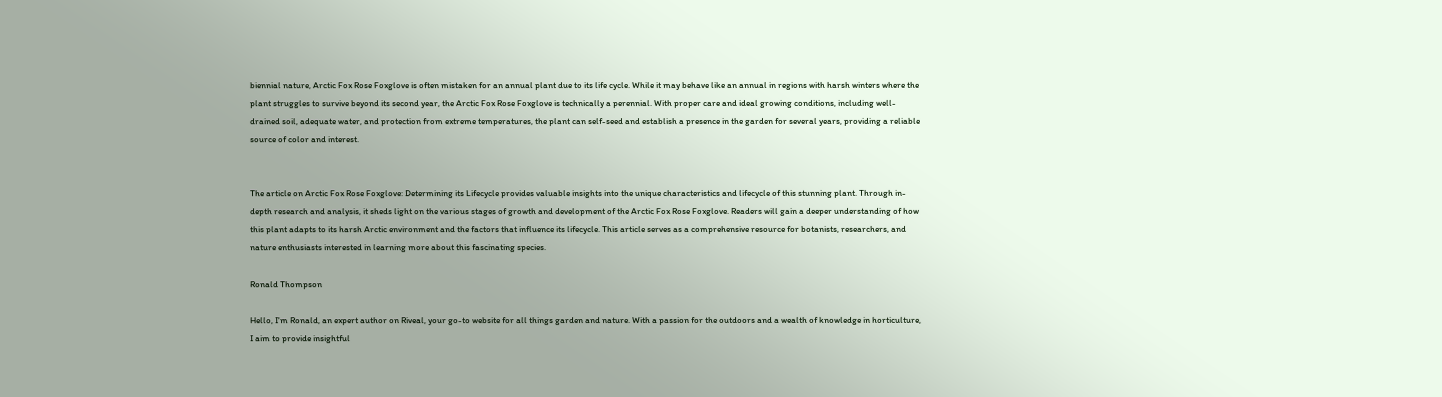biennial nature, Arctic Fox Rose Foxglove is often mistaken for an annual plant due to its life cycle. While it may behave like an annual in regions with harsh winters where the plant struggles to survive beyond its second year, the Arctic Fox Rose Foxglove is technically a perennial. With proper care and ideal growing conditions, including well-drained soil, adequate water, and protection from extreme temperatures, the plant can self-seed and establish a presence in the garden for several years, providing a reliable source of color and interest.


The article on Arctic Fox Rose Foxglove: Determining its Lifecycle provides valuable insights into the unique characteristics and lifecycle of this stunning plant. Through in-depth research and analysis, it sheds light on the various stages of growth and development of the Arctic Fox Rose Foxglove. Readers will gain a deeper understanding of how this plant adapts to its harsh Arctic environment and the factors that influence its lifecycle. This article serves as a comprehensive resource for botanists, researchers, and nature enthusiasts interested in learning more about this fascinating species.

Ronald Thompson

Hello, I'm Ronald, an expert author on Riveal, your go-to website for all things garden and nature. With a passion for the outdoors and a wealth of knowledge in horticulture, I aim to provide insightful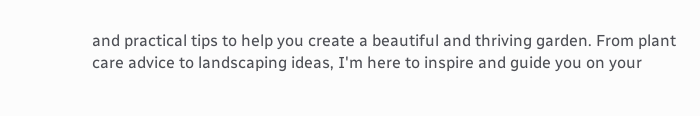and practical tips to help you create a beautiful and thriving garden. From plant care advice to landscaping ideas, I'm here to inspire and guide you on your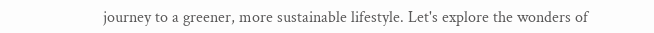journey to a greener, more sustainable lifestyle. Let's explore the wonders of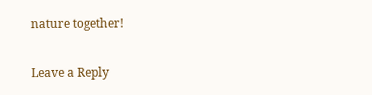nature together!

Leave a Reply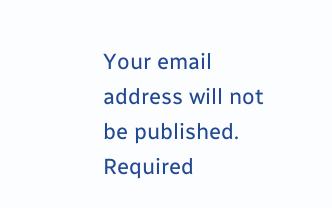Your email address will not be published. Required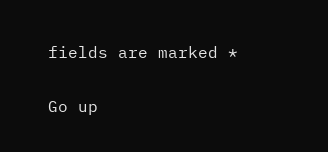fields are marked *

Go up